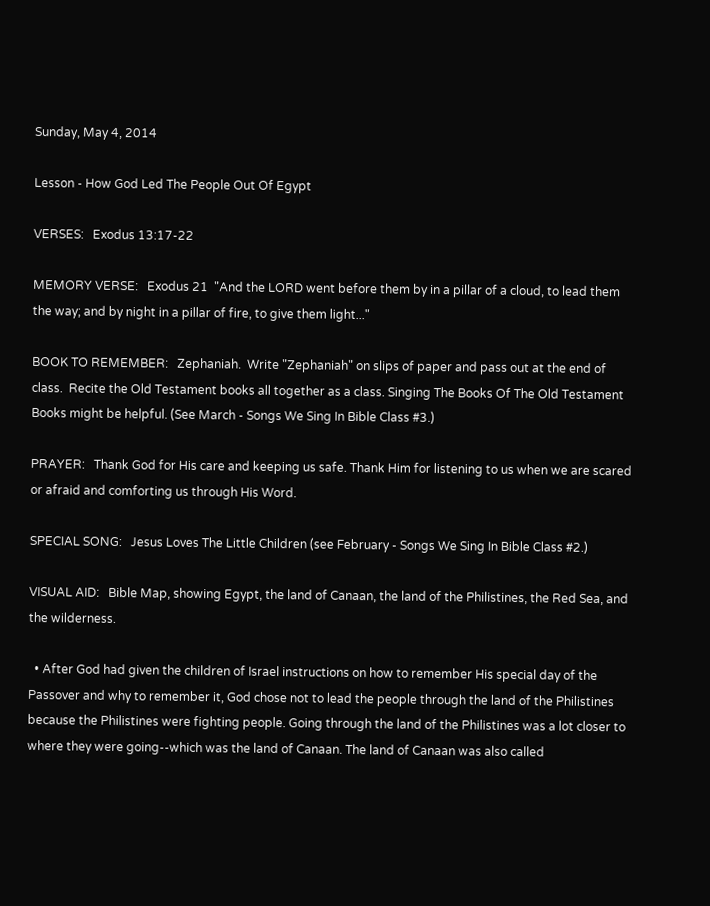Sunday, May 4, 2014

Lesson - How God Led The People Out Of Egypt

VERSES:   Exodus 13:17-22

MEMORY VERSE:   Exodus 21  "And the LORD went before them by in a pillar of a cloud, to lead them the way; and by night in a pillar of fire, to give them light..."

BOOK TO REMEMBER:   Zephaniah.  Write "Zephaniah" on slips of paper and pass out at the end of class.  Recite the Old Testament books all together as a class. Singing The Books Of The Old Testament Books might be helpful. (See March - Songs We Sing In Bible Class #3.)

PRAYER:   Thank God for His care and keeping us safe. Thank Him for listening to us when we are scared or afraid and comforting us through His Word.

SPECIAL SONG:   Jesus Loves The Little Children (see February - Songs We Sing In Bible Class #2.)

VISUAL AID:   Bible Map, showing Egypt, the land of Canaan, the land of the Philistines, the Red Sea, and the wilderness.

  • After God had given the children of Israel instructions on how to remember His special day of the Passover and why to remember it, God chose not to lead the people through the land of the Philistines because the Philistines were fighting people. Going through the land of the Philistines was a lot closer to where they were going--which was the land of Canaan. The land of Canaan was also called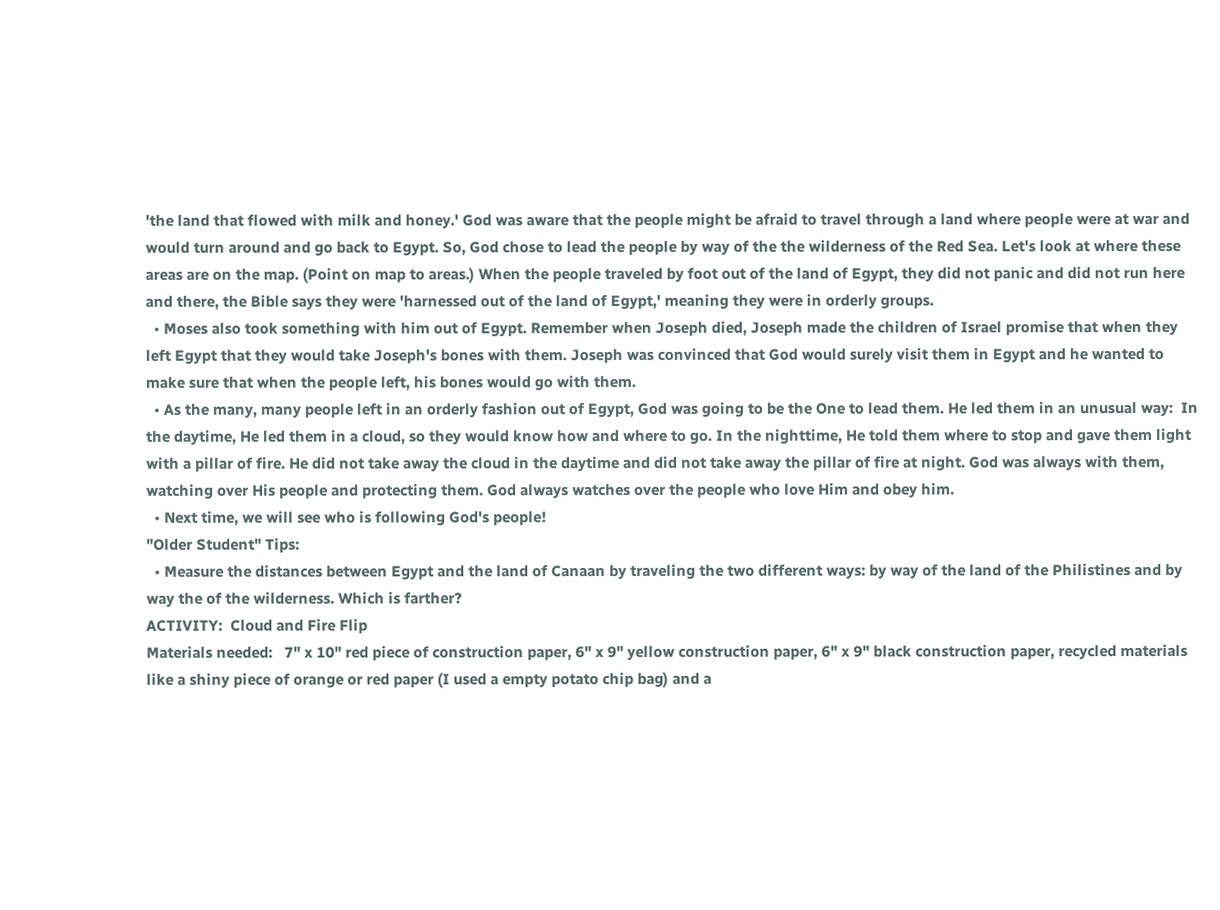'the land that flowed with milk and honey.' God was aware that the people might be afraid to travel through a land where people were at war and would turn around and go back to Egypt. So, God chose to lead the people by way of the the wilderness of the Red Sea. Let's look at where these areas are on the map. (Point on map to areas.) When the people traveled by foot out of the land of Egypt, they did not panic and did not run here and there, the Bible says they were 'harnessed out of the land of Egypt,' meaning they were in orderly groups.
  • Moses also took something with him out of Egypt. Remember when Joseph died, Joseph made the children of Israel promise that when they left Egypt that they would take Joseph's bones with them. Joseph was convinced that God would surely visit them in Egypt and he wanted to make sure that when the people left, his bones would go with them.
  • As the many, many people left in an orderly fashion out of Egypt, God was going to be the One to lead them. He led them in an unusual way:  In the daytime, He led them in a cloud, so they would know how and where to go. In the nighttime, He told them where to stop and gave them light with a pillar of fire. He did not take away the cloud in the daytime and did not take away the pillar of fire at night. God was always with them, watching over His people and protecting them. God always watches over the people who love Him and obey him.
  • Next time, we will see who is following God's people!
"Older Student" Tips:
  • Measure the distances between Egypt and the land of Canaan by traveling the two different ways: by way of the land of the Philistines and by way the of the wilderness. Which is farther?
ACTIVITY:  Cloud and Fire Flip
Materials needed:   7" x 10" red piece of construction paper, 6" x 9" yellow construction paper, 6" x 9" black construction paper, recycled materials like a shiny piece of orange or red paper (I used a empty potato chip bag) and a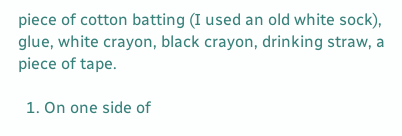piece of cotton batting (I used an old white sock), glue, white crayon, black crayon, drinking straw, a piece of tape.

  1. On one side of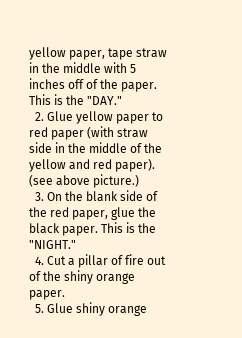yellow paper, tape straw in the middle with 5 inches off of the paper. This is the "DAY."
  2. Glue yellow paper to red paper (with straw side in the middle of the yellow and red paper). (see above picture.)
  3. On the blank side of the red paper, glue the black paper. This is the "NIGHT."
  4. Cut a pillar of fire out of the shiny orange paper.
  5. Glue shiny orange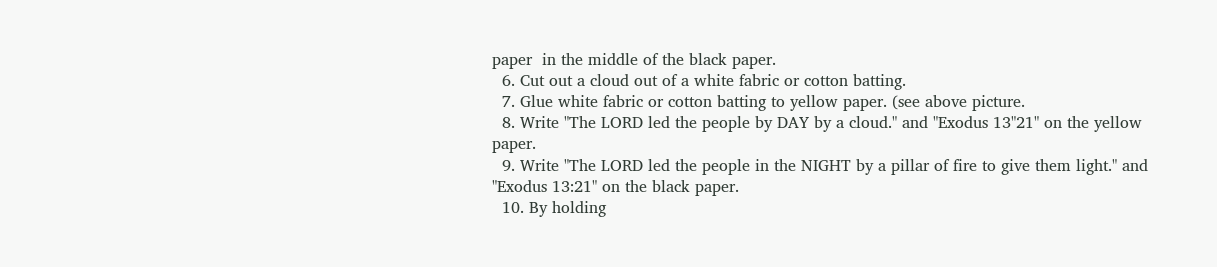paper  in the middle of the black paper.
  6. Cut out a cloud out of a white fabric or cotton batting.
  7. Glue white fabric or cotton batting to yellow paper. (see above picture.
  8. Write "The LORD led the people by DAY by a cloud." and "Exodus 13"21" on the yellow paper.
  9. Write "The LORD led the people in the NIGHT by a pillar of fire to give them light." and "Exodus 13:21" on the black paper.
  10. By holding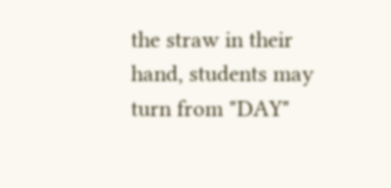the straw in their hand, students may turn from "DAY"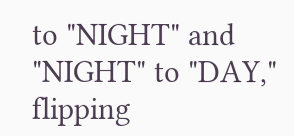to "NIGHT" and "NIGHT" to "DAY," flipping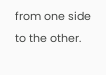from one side to the other.